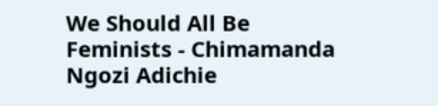We Should All Be Feminists - Chimamanda Ngozi Adichie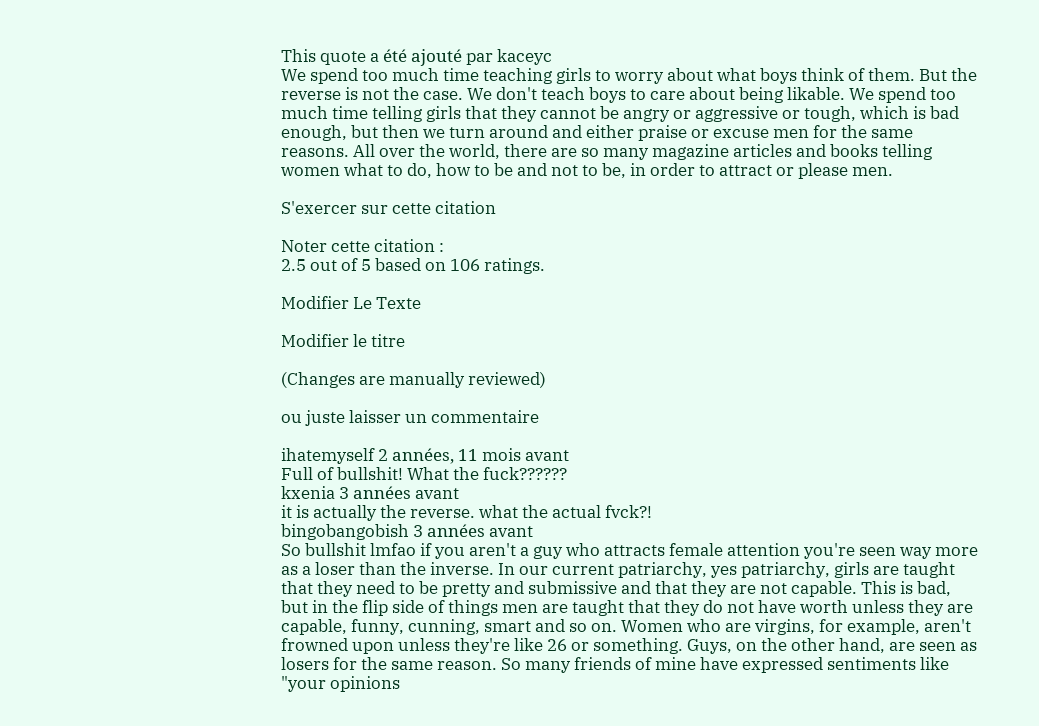This quote a été ajouté par kaceyc
We spend too much time teaching girls to worry about what boys think of them. But the reverse is not the case. We don't teach boys to care about being likable. We spend too much time telling girls that they cannot be angry or aggressive or tough, which is bad enough, but then we turn around and either praise or excuse men for the same reasons. All over the world, there are so many magazine articles and books telling women what to do, how to be and not to be, in order to attract or please men.

S'exercer sur cette citation

Noter cette citation :
2.5 out of 5 based on 106 ratings.

Modifier Le Texte

Modifier le titre

(Changes are manually reviewed)

ou juste laisser un commentaire

ihatemyself 2 années, 11 mois avant
Full of bullshit! What the fuck??????
kxenia 3 années avant
it is actually the reverse. what the actual fvck?!
bingobangobish 3 années avant
So bullshit lmfao if you aren't a guy who attracts female attention you're seen way more as a loser than the inverse. In our current patriarchy, yes patriarchy, girls are taught that they need to be pretty and submissive and that they are not capable. This is bad, but in the flip side of things men are taught that they do not have worth unless they are capable, funny, cunning, smart and so on. Women who are virgins, for example, aren't frowned upon unless they're like 26 or something. Guys, on the other hand, are seen as losers for the same reason. So many friends of mine have expressed sentiments like "your opinions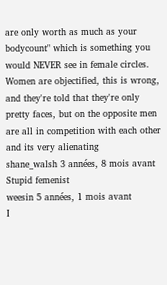are only worth as much as your bodycount" which is something you would NEVER see in female circles. Women are objectified, this is wrong, and they're told that they're only pretty faces, but on the opposite men are all in competition with each other and its very alienating
shane_walsh 3 années, 8 mois avant
Stupid femenist
weesin 5 années, 1 mois avant
I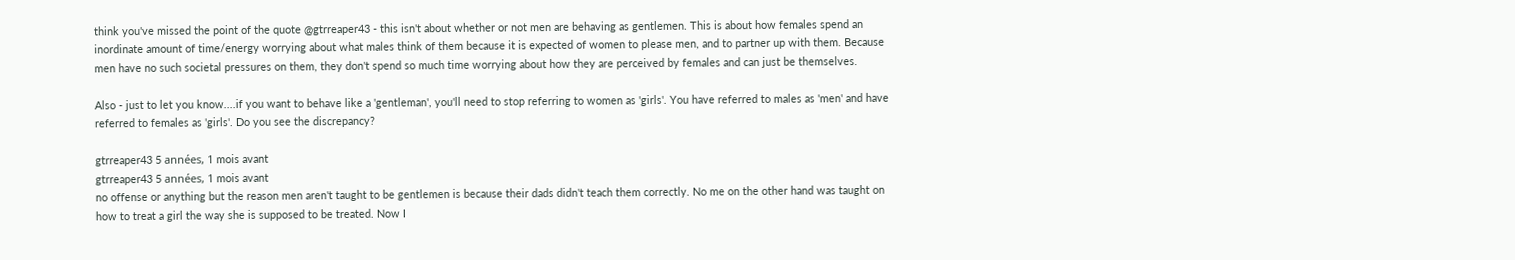think you've missed the point of the quote @gtrreaper43 - this isn't about whether or not men are behaving as gentlemen. This is about how females spend an inordinate amount of time/energy worrying about what males think of them because it is expected of women to please men, and to partner up with them. Because men have no such societal pressures on them, they don't spend so much time worrying about how they are perceived by females and can just be themselves.

Also - just to let you know....if you want to behave like a 'gentleman', you'll need to stop referring to women as 'girls'. You have referred to males as 'men' and have referred to females as 'girls'. Do you see the discrepancy?

gtrreaper43 5 années, 1 mois avant
gtrreaper43 5 années, 1 mois avant
no offense or anything but the reason men aren't taught to be gentlemen is because their dads didn't teach them correctly. No me on the other hand was taught on how to treat a girl the way she is supposed to be treated. Now I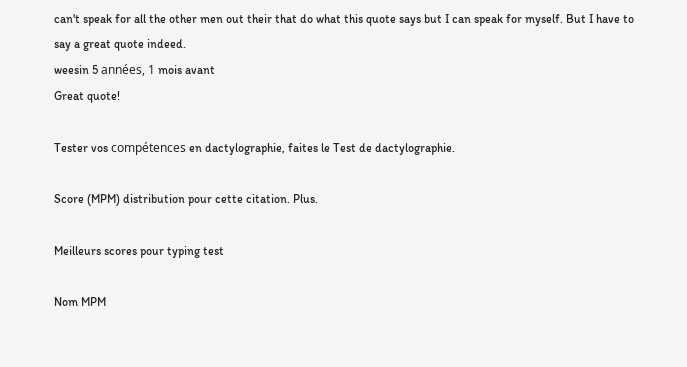can't speak for all the other men out their that do what this quote says but I can speak for myself. But I have to say a great quote indeed.
weesin 5 années, 1 mois avant
Great quote!

Tester vos compétences en dactylographie, faites le Test de dactylographie.

Score (MPM) distribution pour cette citation. Plus.

Meilleurs scores pour typing test

Nom MPM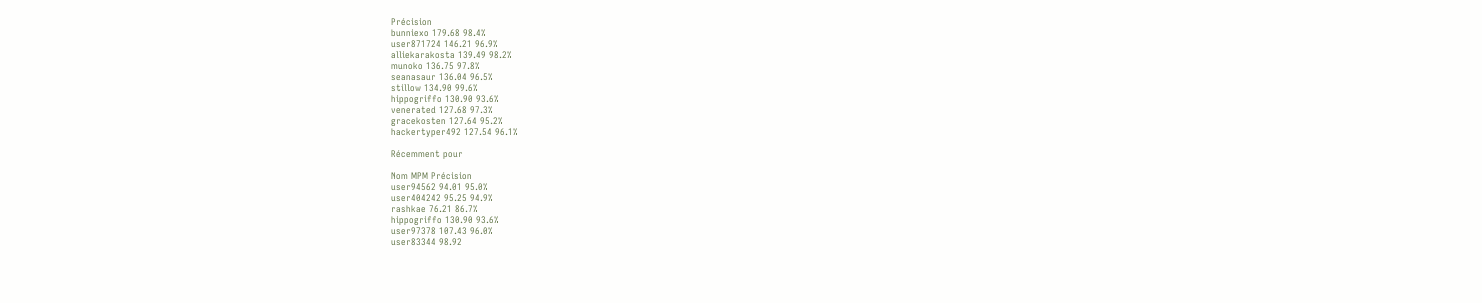Précision
bunniexo 179.68 98.4%
user871724 146.21 96.9%
alliekarakosta 139.49 98.2%
munoko 136.75 97.8%
seanasaur 136.04 96.5%
stillow 134.90 99.6%
hippogriffo 130.90 93.6%
venerated 127.68 97.3%
gracekosten 127.64 95.2%
hackertyper492 127.54 96.1%

Récemment pour

Nom MPM Précision
user94562 94.01 95.0%
user404242 95.25 94.9%
rashkae 76.21 86.7%
hippogriffo 130.90 93.6%
user97378 107.43 96.0%
user83344 98.92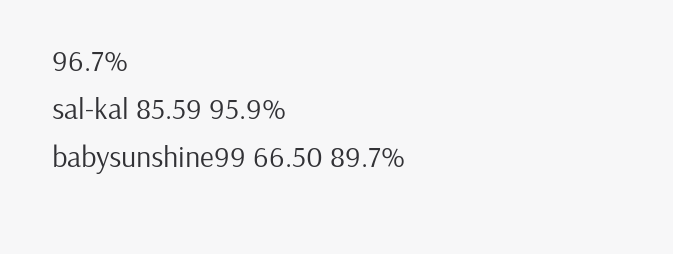96.7%
sal-kal 85.59 95.9%
babysunshine99 66.50 89.7%